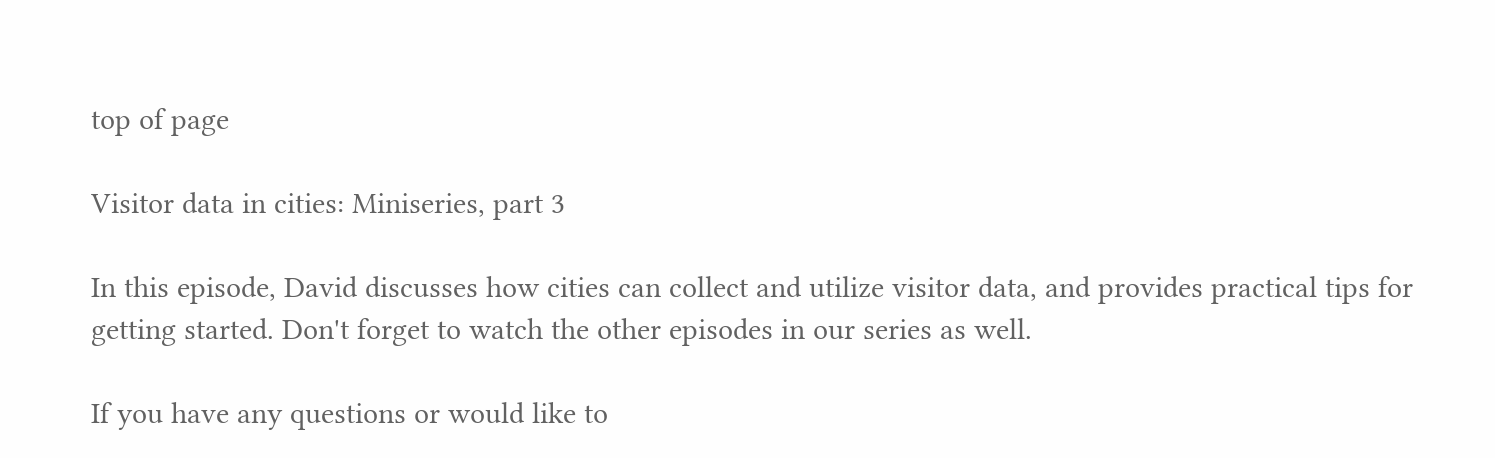top of page

Visitor data in cities: Miniseries, part 3

In this episode, David discusses how cities can collect and utilize visitor data, and provides practical tips for getting started. Don't forget to watch the other episodes in our series as well.

If you have any questions or would like to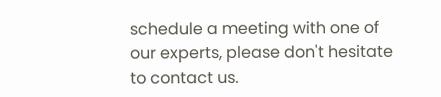schedule a meeting with one of our experts, please don't hesitate to contact us.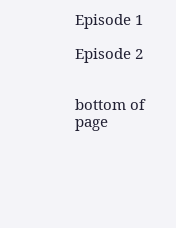Episode 1

Episode 2


bottom of page